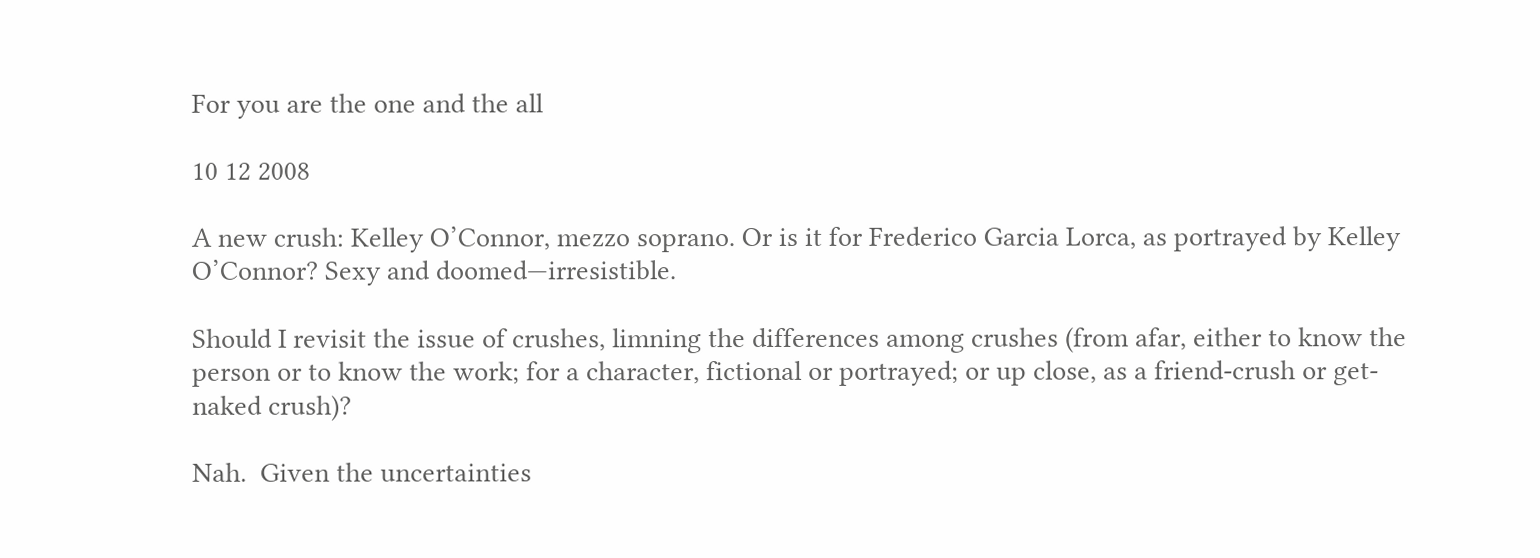For you are the one and the all

10 12 2008

A new crush: Kelley O’Connor, mezzo soprano. Or is it for Frederico Garcia Lorca, as portrayed by Kelley O’Connor? Sexy and doomed—irresistible.

Should I revisit the issue of crushes, limning the differences among crushes (from afar, either to know the person or to know the work; for a character, fictional or portrayed; or up close, as a friend-crush or get-naked crush)?

Nah.  Given the uncertainties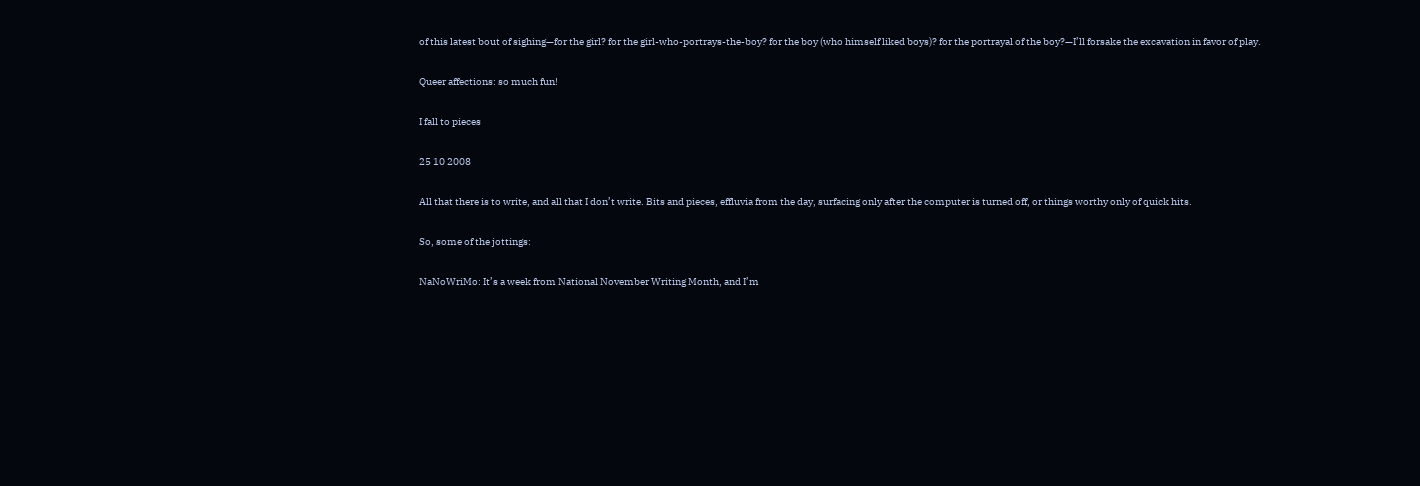of this latest bout of sighing—for the girl? for the girl-who-portrays-the-boy? for the boy (who himself liked boys)? for the portrayal of the boy?—I’ll forsake the excavation in favor of play.

Queer affections: so much fun!

I fall to pieces

25 10 2008

All that there is to write, and all that I don’t write. Bits and pieces, effluvia from the day, surfacing only after the computer is turned off, or things worthy only of quick hits.

So, some of the jottings:

NaNoWriMo: It’s a week from National November Writing Month, and I’m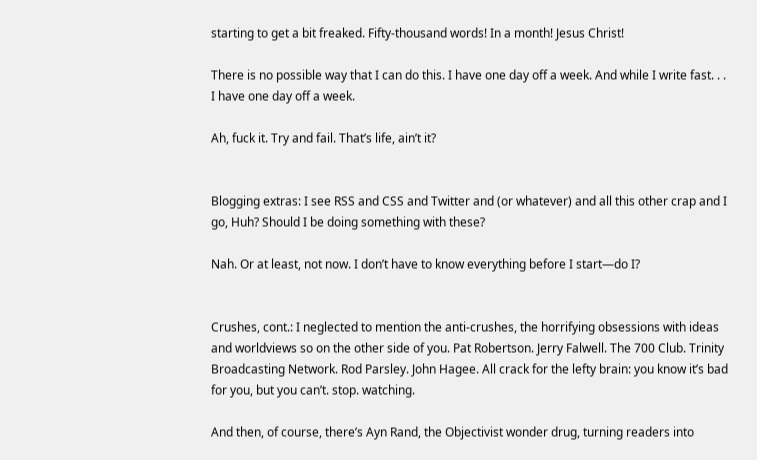starting to get a bit freaked. Fifty-thousand words! In a month! Jesus Christ!

There is no possible way that I can do this. I have one day off a week. And while I write fast. . . I have one day off a week.

Ah, fuck it. Try and fail. That’s life, ain’t it?


Blogging extras: I see RSS and CSS and Twitter and (or whatever) and all this other crap and I go, Huh? Should I be doing something with these?

Nah. Or at least, not now. I don’t have to know everything before I start—do I?


Crushes, cont.: I neglected to mention the anti-crushes, the horrifying obsessions with ideas and worldviews so on the other side of you. Pat Robertson. Jerry Falwell. The 700 Club. Trinity Broadcasting Network. Rod Parsley. John Hagee. All crack for the lefty brain: you know it’s bad for you, but you can’t. stop. watching.

And then, of course, there’s Ayn Rand, the Objectivist wonder drug, turning readers into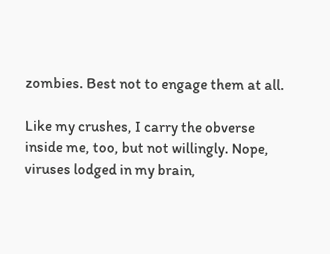zombies. Best not to engage them at all.

Like my crushes, I carry the obverse inside me, too, but not willingly. Nope, viruses lodged in my brain,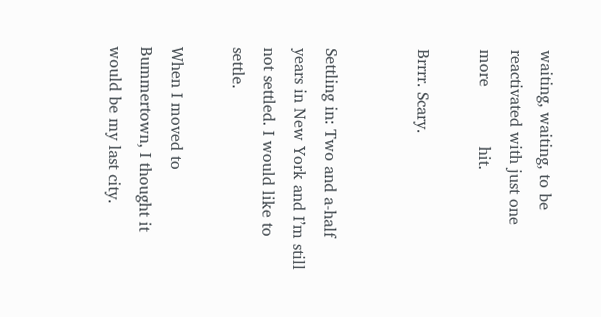waiting, waiting, to be reactivated with just one           more            hit.

Brrrr. Scary.


Settling in: Two and a-half years in New York and I’m still not settled. I would like to settle.

When I moved to Bummertown, I thought it would be my last city.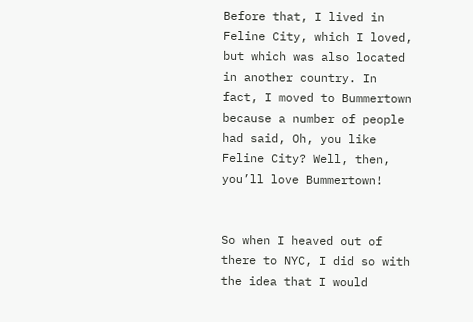Before that, I lived in Feline City, which I loved, but which was also located in another country. In fact, I moved to Bummertown because a number of people had said, Oh, you like Feline City? Well, then, you’ll love Bummertown!


So when I heaved out of there to NYC, I did so with the idea that I would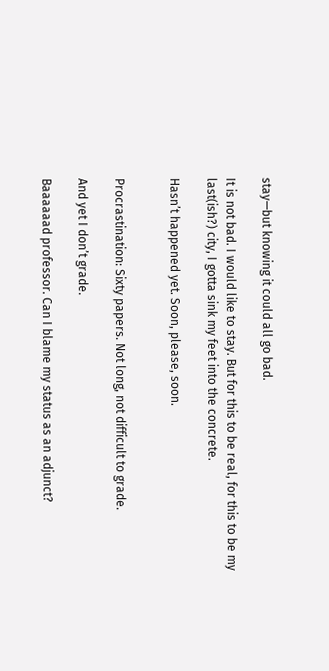stay—but knowing it could all go bad.

It is not bad. I would like to stay. But for this to be real, for this to be my last(ish?) city, I gotta sink my feet into the concrete.

Hasn’t happened yet. Soon, please, soon.


Procrastination: Sixty papers. Not long, not difficult to grade.

And yet I don’t grade.

Baaaaaad professor. Can I blame my status as an adjunct?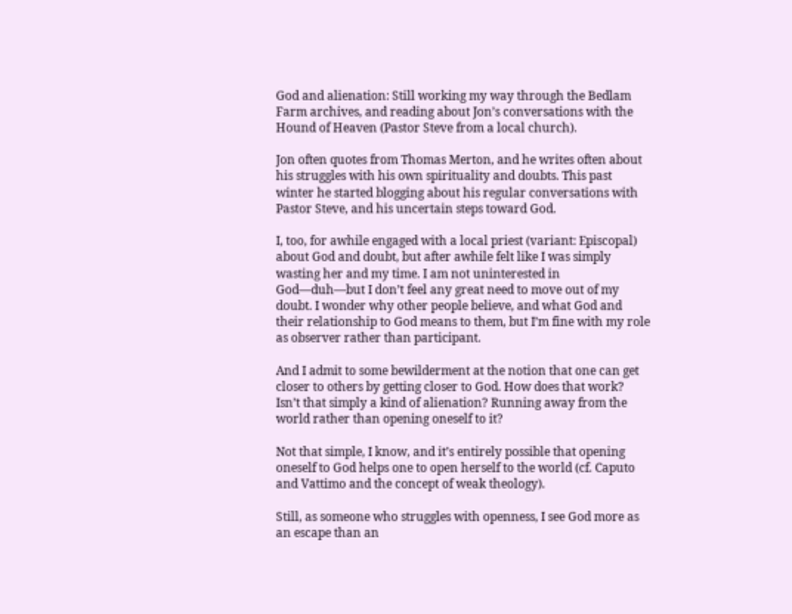God and alienation: Still working my way through the Bedlam Farm archives, and reading about Jon’s conversations with the Hound of Heaven (Pastor Steve from a local church).

Jon often quotes from Thomas Merton, and he writes often about his struggles with his own spirituality and doubts. This past winter he started blogging about his regular conversations with Pastor Steve, and his uncertain steps toward God.

I, too, for awhile engaged with a local priest (variant: Episcopal) about God and doubt, but after awhile felt like I was simply wasting her and my time. I am not uninterested in God—duh—but I don’t feel any great need to move out of my doubt. I wonder why other people believe, and what God and their relationship to God means to them, but I’m fine with my role as observer rather than participant.

And I admit to some bewilderment at the notion that one can get closer to others by getting closer to God. How does that work? Isn’t that simply a kind of alienation? Running away from the world rather than opening oneself to it?

Not that simple, I know, and it’s entirely possible that opening oneself to God helps one to open herself to the world (cf. Caputo and Vattimo and the concept of weak theology).

Still, as someone who struggles with openness, I see God more as an escape than an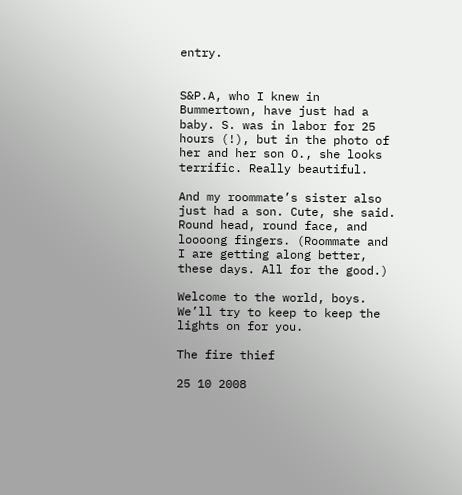entry.


S&P.A, who I knew in Bummertown, have just had a baby. S. was in labor for 25 hours (!), but in the photo of her and her son O., she looks terrific. Really beautiful.

And my roommate’s sister also just had a son. Cute, she said. Round head, round face, and loooong fingers. (Roommate and I are getting along better, these days. All for the good.)

Welcome to the world, boys. We’ll try to keep to keep the lights on for you.

The fire thief

25 10 2008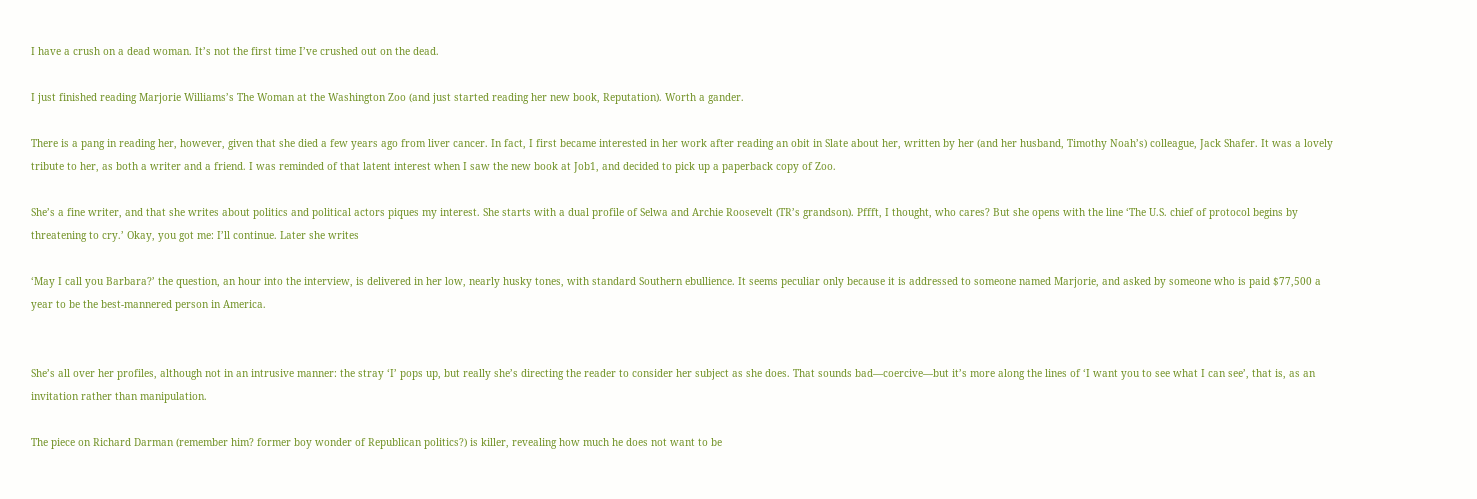I have a crush on a dead woman. It’s not the first time I’ve crushed out on the dead.

I just finished reading Marjorie Williams’s The Woman at the Washington Zoo (and just started reading her new book, Reputation). Worth a gander.

There is a pang in reading her, however, given that she died a few years ago from liver cancer. In fact, I first became interested in her work after reading an obit in Slate about her, written by her (and her husband, Timothy Noah’s) colleague, Jack Shafer. It was a lovely tribute to her, as both a writer and a friend. I was reminded of that latent interest when I saw the new book at Job1, and decided to pick up a paperback copy of Zoo.

She’s a fine writer, and that she writes about politics and political actors piques my interest. She starts with a dual profile of Selwa and Archie Roosevelt (TR’s grandson). Pffft, I thought, who cares? But she opens with the line ‘The U.S. chief of protocol begins by threatening to cry.’ Okay, you got me: I’ll continue. Later she writes

‘May I call you Barbara?’ the question, an hour into the interview, is delivered in her low, nearly husky tones, with standard Southern ebullience. It seems peculiar only because it is addressed to someone named Marjorie, and asked by someone who is paid $77,500 a year to be the best-mannered person in America.


She’s all over her profiles, although not in an intrusive manner: the stray ‘I’ pops up, but really she’s directing the reader to consider her subject as she does. That sounds bad—coercive—but it’s more along the lines of ‘I want you to see what I can see’, that is, as an invitation rather than manipulation.

The piece on Richard Darman (remember him? former boy wonder of Republican politics?) is killer, revealing how much he does not want to be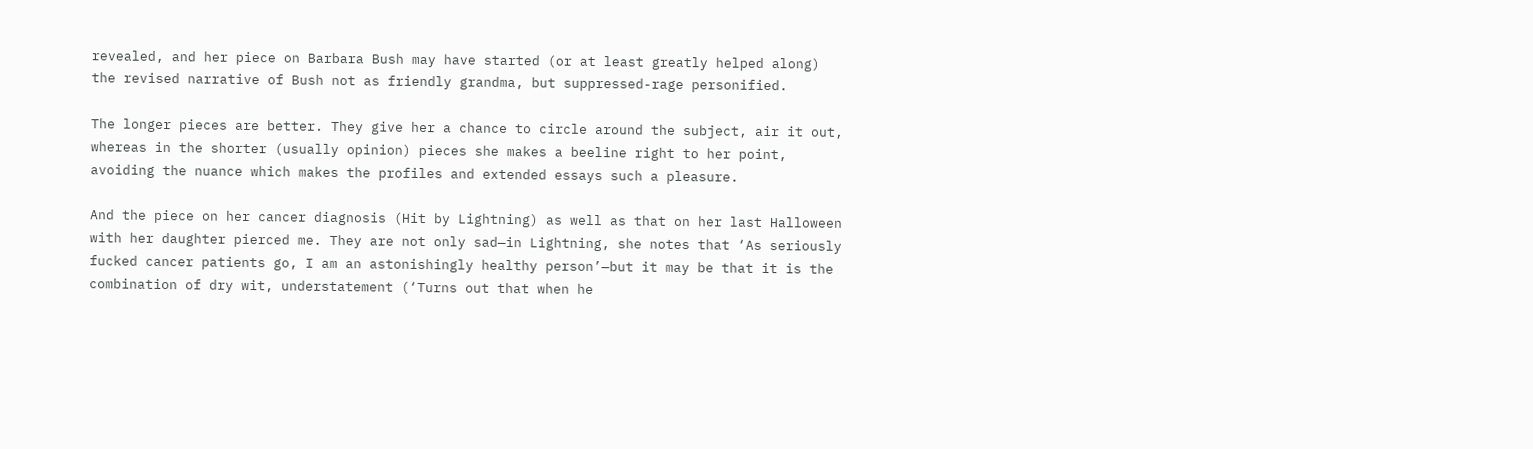revealed, and her piece on Barbara Bush may have started (or at least greatly helped along) the revised narrative of Bush not as friendly grandma, but suppressed-rage personified.

The longer pieces are better. They give her a chance to circle around the subject, air it out, whereas in the shorter (usually opinion) pieces she makes a beeline right to her point, avoiding the nuance which makes the profiles and extended essays such a pleasure.

And the piece on her cancer diagnosis (Hit by Lightning) as well as that on her last Halloween with her daughter pierced me. They are not only sad—in Lightning, she notes that ‘As seriously fucked cancer patients go, I am an astonishingly healthy person’—but it may be that it is the combination of dry wit, understatement (‘Turns out that when he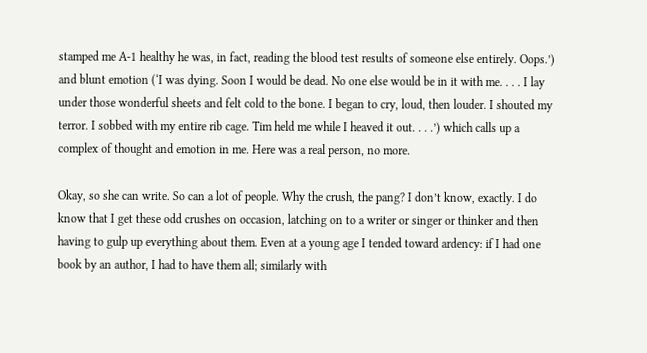stamped me A-1 healthy he was, in fact, reading the blood test results of someone else entirely. Oops.’) and blunt emotion (‘I was dying. Soon I would be dead. No one else would be in it with me. . . . I lay under those wonderful sheets and felt cold to the bone. I began to cry, loud, then louder. I shouted my terror. I sobbed with my entire rib cage. Tim held me while I heaved it out. . . .’) which calls up a complex of thought and emotion in me. Here was a real person, no more.

Okay, so she can write. So can a lot of people. Why the crush, the pang? I don’t know, exactly. I do know that I get these odd crushes on occasion, latching on to a writer or singer or thinker and then having to gulp up everything about them. Even at a young age I tended toward ardency: if I had one book by an author, I had to have them all; similarly with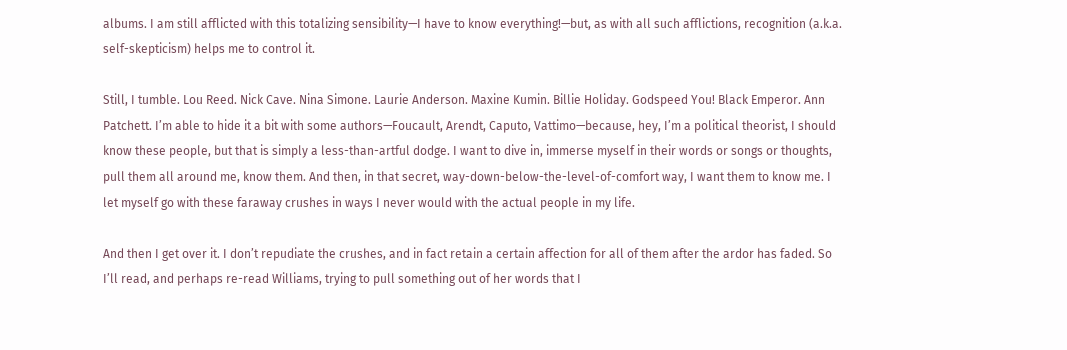albums. I am still afflicted with this totalizing sensibility—I have to know everything!—but, as with all such afflictions, recognition (a.k.a. self-skepticism) helps me to control it.

Still, I tumble. Lou Reed. Nick Cave. Nina Simone. Laurie Anderson. Maxine Kumin. Billie Holiday. Godspeed You! Black Emperor. Ann Patchett. I’m able to hide it a bit with some authors—Foucault, Arendt, Caputo, Vattimo—because, hey, I’m a political theorist, I should know these people, but that is simply a less-than-artful dodge. I want to dive in, immerse myself in their words or songs or thoughts, pull them all around me, know them. And then, in that secret, way-down-below-the-level-of-comfort way, I want them to know me. I let myself go with these faraway crushes in ways I never would with the actual people in my life.

And then I get over it. I don’t repudiate the crushes, and in fact retain a certain affection for all of them after the ardor has faded. So I’ll read, and perhaps re-read Williams, trying to pull something out of her words that I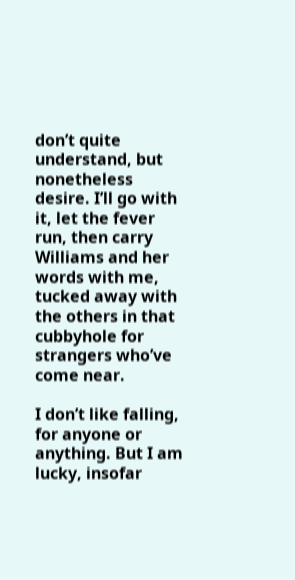don’t quite understand, but nonetheless desire. I’ll go with it, let the fever run, then carry Williams and her words with me, tucked away with the others in that cubbyhole for strangers who’ve come near.

I don’t like falling, for anyone or anything. But I am lucky, insofar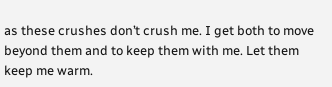as these crushes don’t crush me. I get both to move beyond them and to keep them with me. Let them keep me warm.